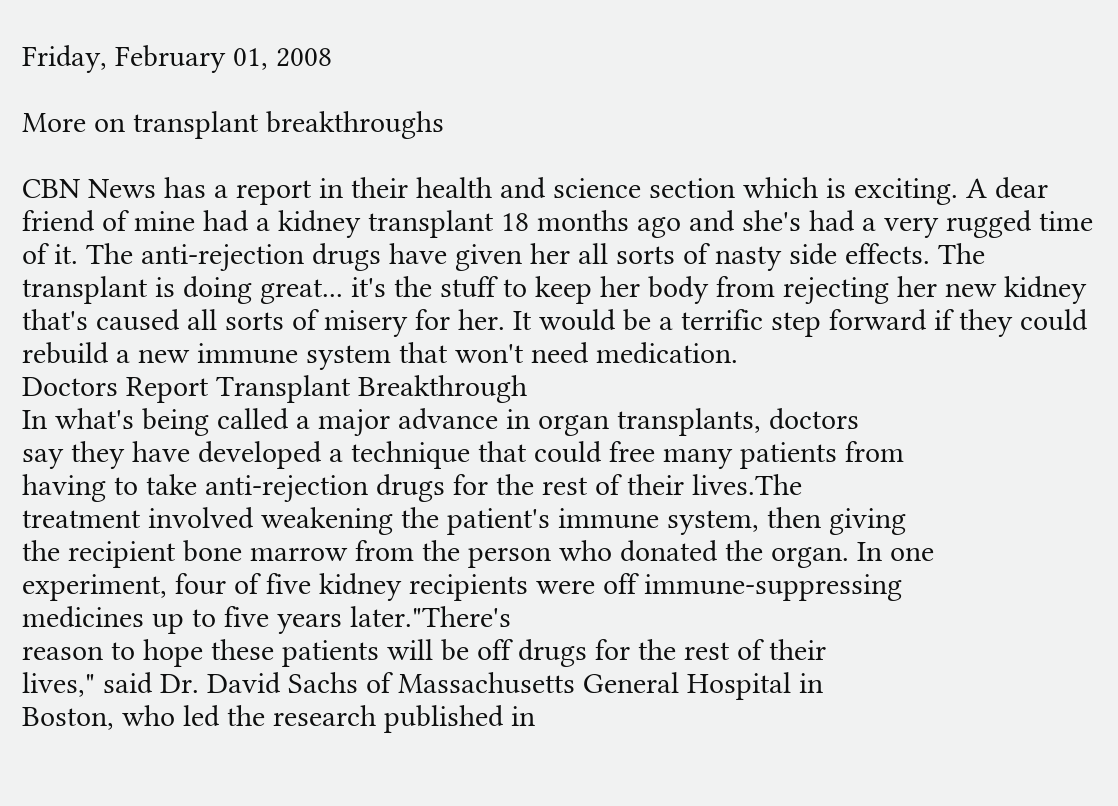Friday, February 01, 2008

More on transplant breakthroughs

CBN News has a report in their health and science section which is exciting. A dear friend of mine had a kidney transplant 18 months ago and she's had a very rugged time of it. The anti-rejection drugs have given her all sorts of nasty side effects. The transplant is doing great... it's the stuff to keep her body from rejecting her new kidney that's caused all sorts of misery for her. It would be a terrific step forward if they could rebuild a new immune system that won't need medication.
Doctors Report Transplant Breakthrough
In what's being called a major advance in organ transplants, doctors
say they have developed a technique that could free many patients from
having to take anti-rejection drugs for the rest of their lives.The
treatment involved weakening the patient's immune system, then giving
the recipient bone marrow from the person who donated the organ. In one
experiment, four of five kidney recipients were off immune-suppressing
medicines up to five years later."There's
reason to hope these patients will be off drugs for the rest of their
lives," said Dr. David Sachs of Massachusetts General Hospital in
Boston, who led the research published in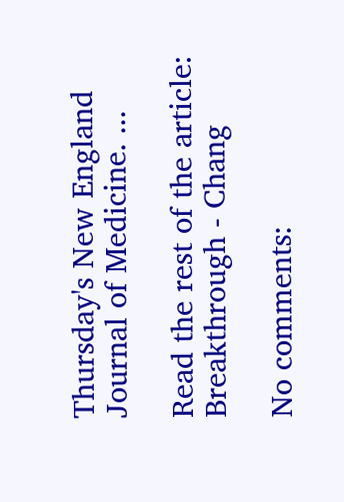Thursday's New England
Journal of Medicine. ...

Read the rest of the article: Breakthrough - Chang

No comments: